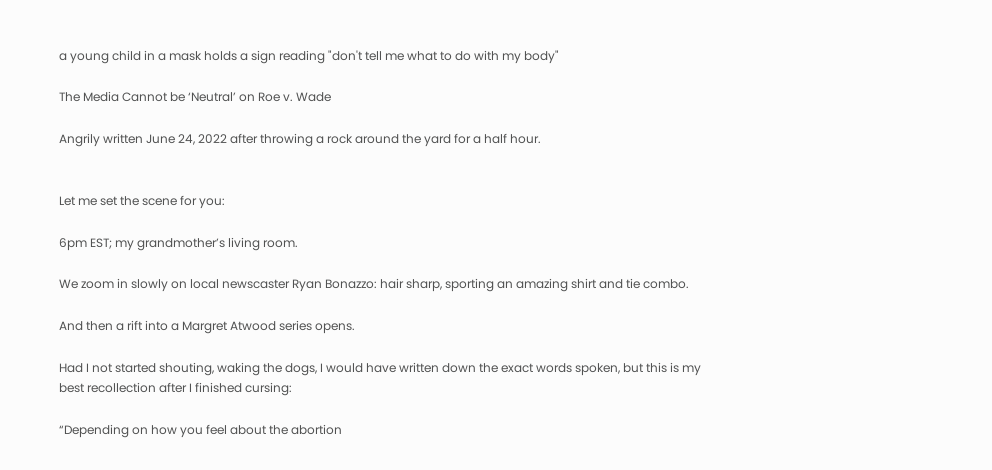a young child in a mask holds a sign reading "don't tell me what to do with my body"

The Media Cannot be ‘Neutral’ on Roe v. Wade

Angrily written June 24, 2022 after throwing a rock around the yard for a half hour.


Let me set the scene for you:

6pm EST; my grandmother’s living room.

We zoom in slowly on local newscaster Ryan Bonazzo: hair sharp, sporting an amazing shirt and tie combo.

And then a rift into a Margret Atwood series opens.

Had I not started shouting, waking the dogs, I would have written down the exact words spoken, but this is my best recollection after I finished cursing:

“Depending on how you feel about the abortion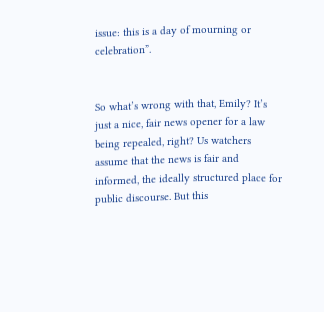issue: this is a day of mourning or celebration”.


So what’s wrong with that, Emily? It’s just a nice, fair news opener for a law being repealed, right? Us watchers assume that the news is fair and informed, the ideally structured place for public discourse. But this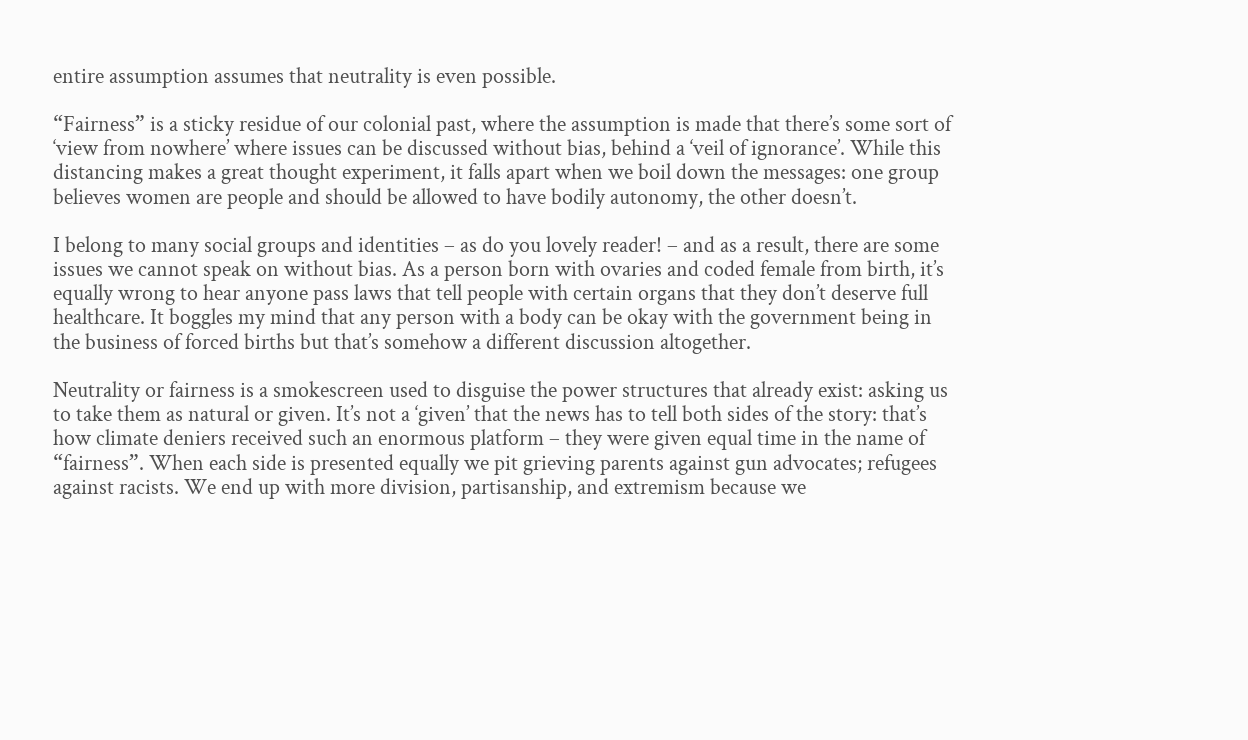entire assumption assumes that neutrality is even possible.

“Fairness” is a sticky residue of our colonial past, where the assumption is made that there’s some sort of ‘view from nowhere’ where issues can be discussed without bias, behind a ‘veil of ignorance’. While this distancing makes a great thought experiment, it falls apart when we boil down the messages: one group believes women are people and should be allowed to have bodily autonomy, the other doesn’t.

I belong to many social groups and identities – as do you lovely reader! – and as a result, there are some issues we cannot speak on without bias. As a person born with ovaries and coded female from birth, it’s equally wrong to hear anyone pass laws that tell people with certain organs that they don’t deserve full healthcare. It boggles my mind that any person with a body can be okay with the government being in the business of forced births but that’s somehow a different discussion altogether.

Neutrality or fairness is a smokescreen used to disguise the power structures that already exist: asking us to take them as natural or given. It’s not a ‘given’ that the news has to tell both sides of the story: that’s how climate deniers received such an enormous platform – they were given equal time in the name of “fairness”. When each side is presented equally we pit grieving parents against gun advocates; refugees against racists. We end up with more division, partisanship, and extremism because we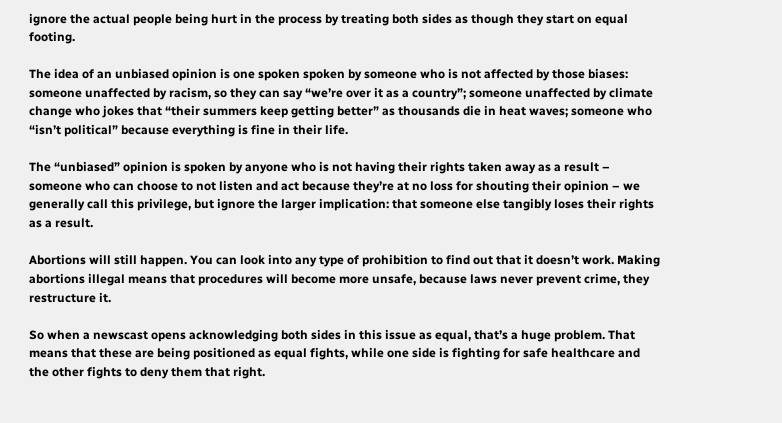ignore the actual people being hurt in the process by treating both sides as though they start on equal footing.

The idea of an unbiased opinion is one spoken spoken by someone who is not affected by those biases: someone unaffected by racism, so they can say “we’re over it as a country”; someone unaffected by climate change who jokes that “their summers keep getting better” as thousands die in heat waves; someone who “isn’t political” because everything is fine in their life.

The “unbiased” opinion is spoken by anyone who is not having their rights taken away as a result – someone who can choose to not listen and act because they’re at no loss for shouting their opinion – we generally call this privilege, but ignore the larger implication: that someone else tangibly loses their rights as a result.

Abortions will still happen. You can look into any type of prohibition to find out that it doesn’t work. Making abortions illegal means that procedures will become more unsafe, because laws never prevent crime, they restructure it.

So when a newscast opens acknowledging both sides in this issue as equal, that’s a huge problem. That means that these are being positioned as equal fights, while one side is fighting for safe healthcare and the other fights to deny them that right.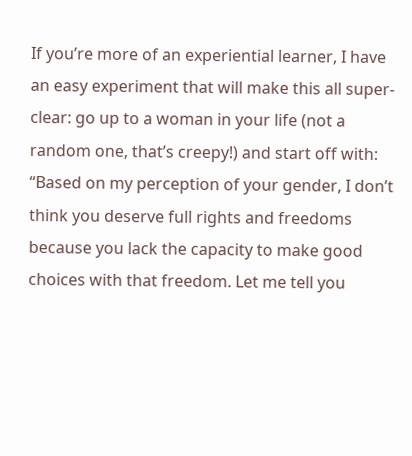If you’re more of an experiential learner, I have an easy experiment that will make this all super-clear: go up to a woman in your life (not a random one, that’s creepy!) and start off with: “Based on my perception of your gender, I don’t think you deserve full rights and freedoms because you lack the capacity to make good choices with that freedom. Let me tell you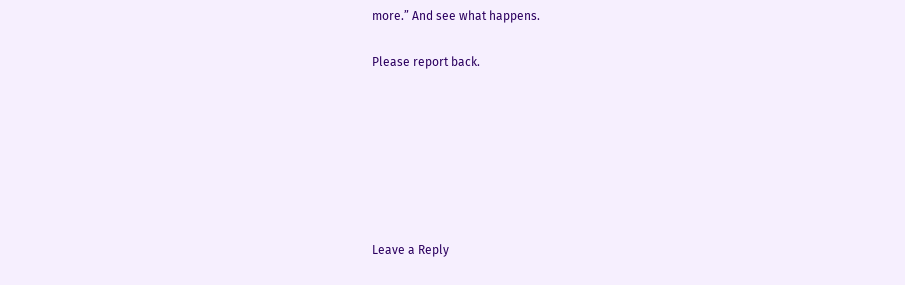more.” And see what happens.

Please report back.







Leave a Reply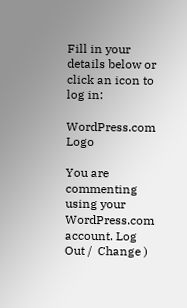Fill in your details below or click an icon to log in:

WordPress.com Logo

You are commenting using your WordPress.com account. Log Out /  Change )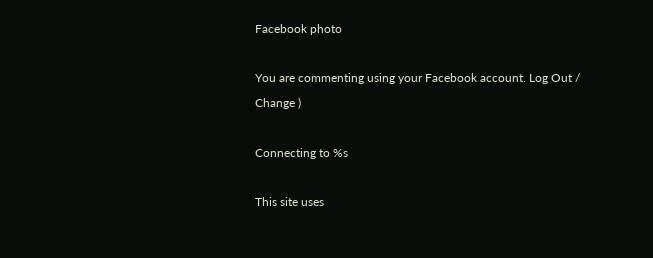Facebook photo

You are commenting using your Facebook account. Log Out /  Change )

Connecting to %s

This site uses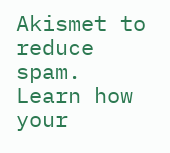Akismet to reduce spam. Learn how your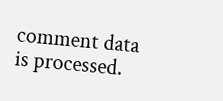comment data is processed.